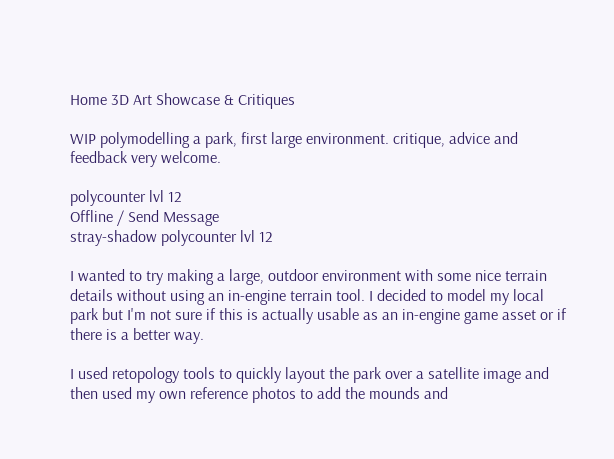Home 3D Art Showcase & Critiques

WIP polymodelling a park, first large environment. critique, advice and feedback very welcome.

polycounter lvl 12
Offline / Send Message
stray-shadow polycounter lvl 12

I wanted to try making a large, outdoor environment with some nice terrain details without using an in-engine terrain tool. I decided to model my local park but I'm not sure if this is actually usable as an in-engine game asset or if there is a better way.

I used retopology tools to quickly layout the park over a satellite image and then used my own reference photos to add the mounds and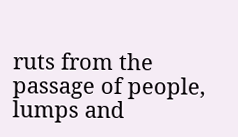ruts from the passage of people, lumps and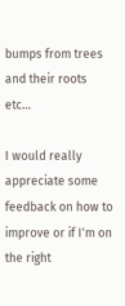bumps from trees and their roots etc...

I would really appreciate some feedback on how to improve or if I'm on the right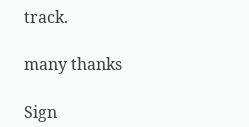track.

many thanks

Sign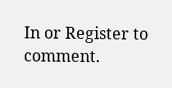In or Register to comment.